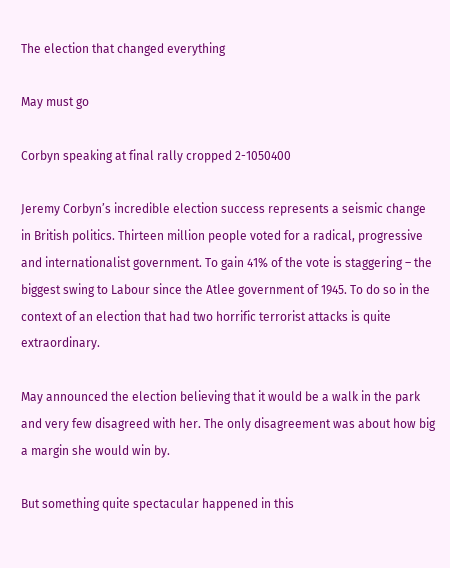The election that changed everything

May must go

Corbyn speaking at final rally cropped 2-1050400

Jeremy Corbyn’s incredible election success represents a seismic change in British politics. Thirteen million people voted for a radical, progressive and internationalist government. To gain 41% of the vote is staggering – the biggest swing to Labour since the Atlee government of 1945. To do so in the context of an election that had two horrific terrorist attacks is quite extraordinary.

May announced the election believing that it would be a walk in the park and very few disagreed with her. The only disagreement was about how big a margin she would win by.

But something quite spectacular happened in this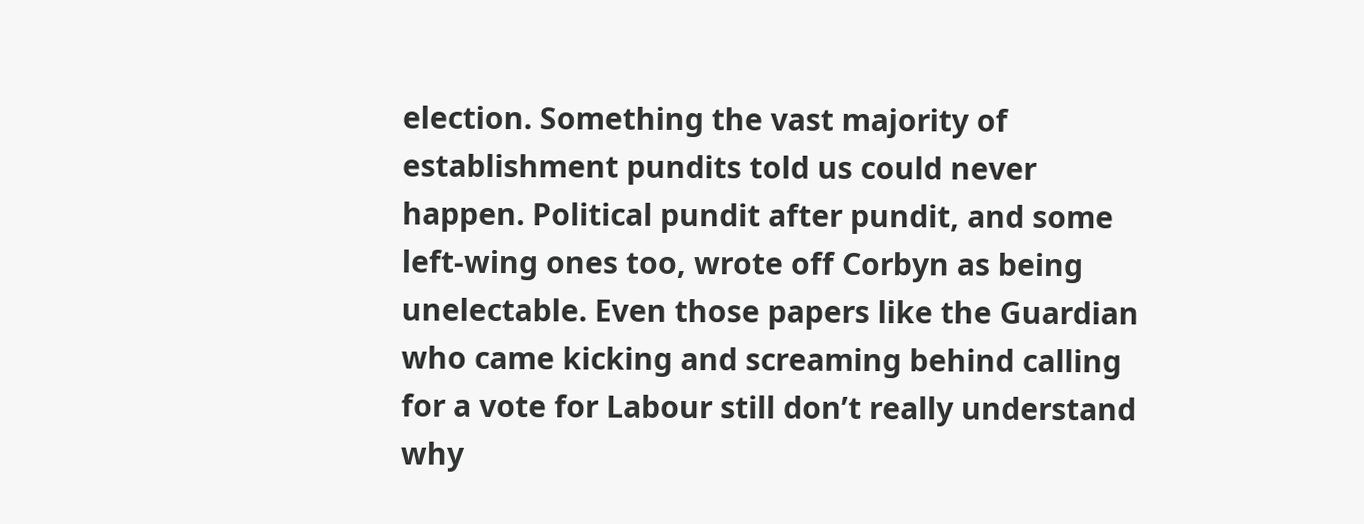election. Something the vast majority of establishment pundits told us could never happen. Political pundit after pundit, and some left-wing ones too, wrote off Corbyn as being unelectable. Even those papers like the Guardian who came kicking and screaming behind calling for a vote for Labour still don’t really understand why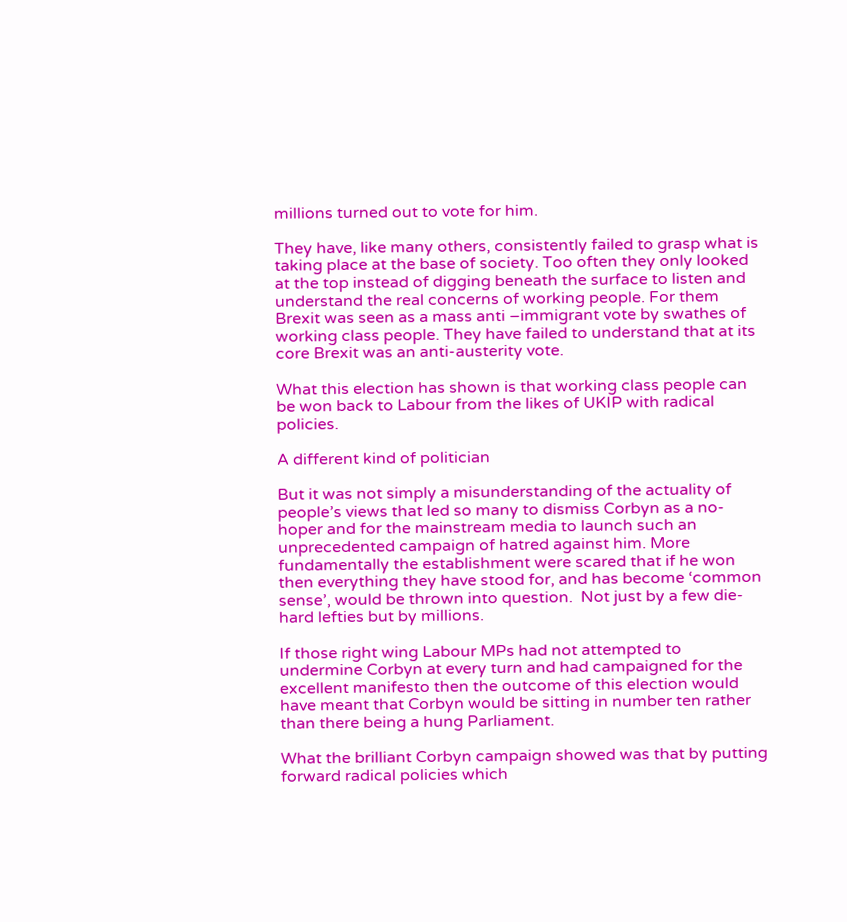millions turned out to vote for him.

They have, like many others, consistently failed to grasp what is taking place at the base of society. Too often they only looked at the top instead of digging beneath the surface to listen and understand the real concerns of working people. For them Brexit was seen as a mass anti –immigrant vote by swathes of working class people. They have failed to understand that at its core Brexit was an anti-austerity vote.

What this election has shown is that working class people can be won back to Labour from the likes of UKIP with radical policies.

A different kind of politician

But it was not simply a misunderstanding of the actuality of people’s views that led so many to dismiss Corbyn as a no-hoper and for the mainstream media to launch such an unprecedented campaign of hatred against him. More fundamentally the establishment were scared that if he won then everything they have stood for, and has become ‘common sense’, would be thrown into question.  Not just by a few die-hard lefties but by millions.

If those right wing Labour MPs had not attempted to undermine Corbyn at every turn and had campaigned for the excellent manifesto then the outcome of this election would have meant that Corbyn would be sitting in number ten rather than there being a hung Parliament.

What the brilliant Corbyn campaign showed was that by putting forward radical policies which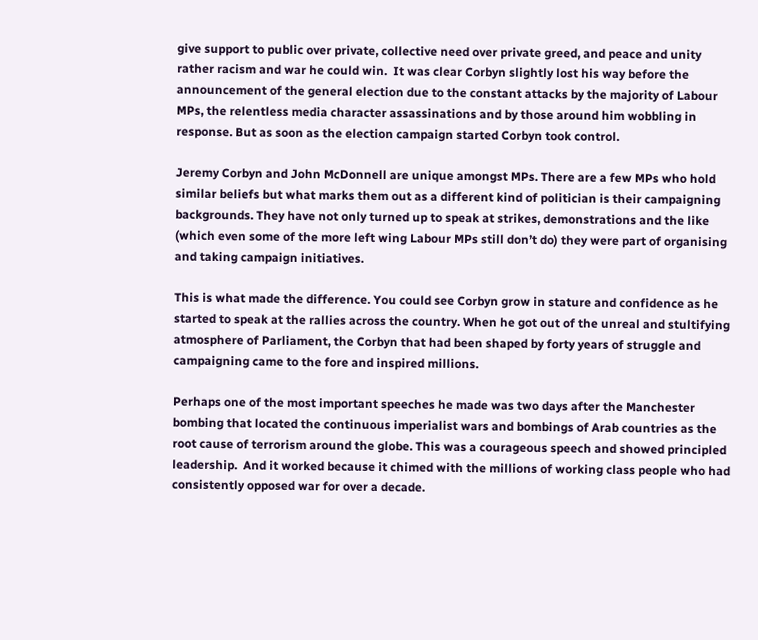give support to public over private, collective need over private greed, and peace and unity rather racism and war he could win.  It was clear Corbyn slightly lost his way before the announcement of the general election due to the constant attacks by the majority of Labour MPs, the relentless media character assassinations and by those around him wobbling in response. But as soon as the election campaign started Corbyn took control.

Jeremy Corbyn and John McDonnell are unique amongst MPs. There are a few MPs who hold similar beliefs but what marks them out as a different kind of politician is their campaigning backgrounds. They have not only turned up to speak at strikes, demonstrations and the like (which even some of the more left wing Labour MPs still don’t do) they were part of organising and taking campaign initiatives.

This is what made the difference. You could see Corbyn grow in stature and confidence as he started to speak at the rallies across the country. When he got out of the unreal and stultifying atmosphere of Parliament, the Corbyn that had been shaped by forty years of struggle and campaigning came to the fore and inspired millions.

Perhaps one of the most important speeches he made was two days after the Manchester bombing that located the continuous imperialist wars and bombings of Arab countries as the root cause of terrorism around the globe. This was a courageous speech and showed principled leadership.  And it worked because it chimed with the millions of working class people who had consistently opposed war for over a decade.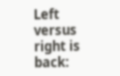Left versus right is back: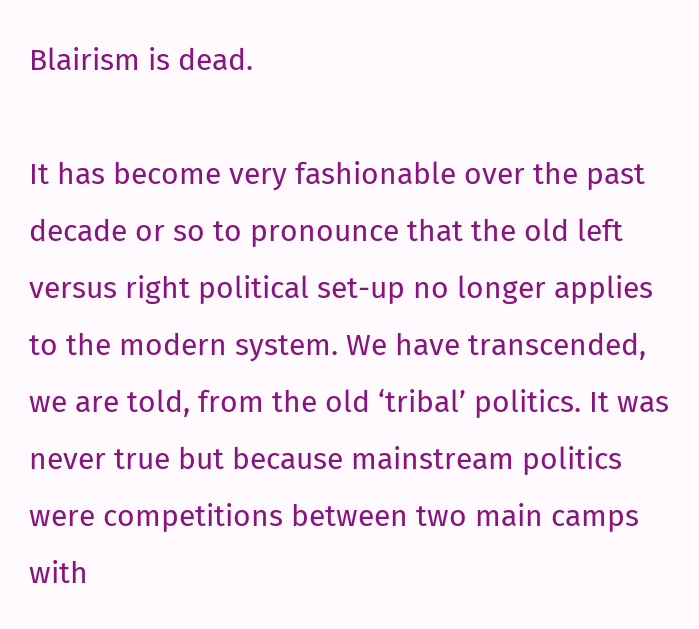Blairism is dead.

It has become very fashionable over the past decade or so to pronounce that the old left versus right political set-up no longer applies to the modern system. We have transcended, we are told, from the old ‘tribal’ politics. It was never true but because mainstream politics were competitions between two main camps with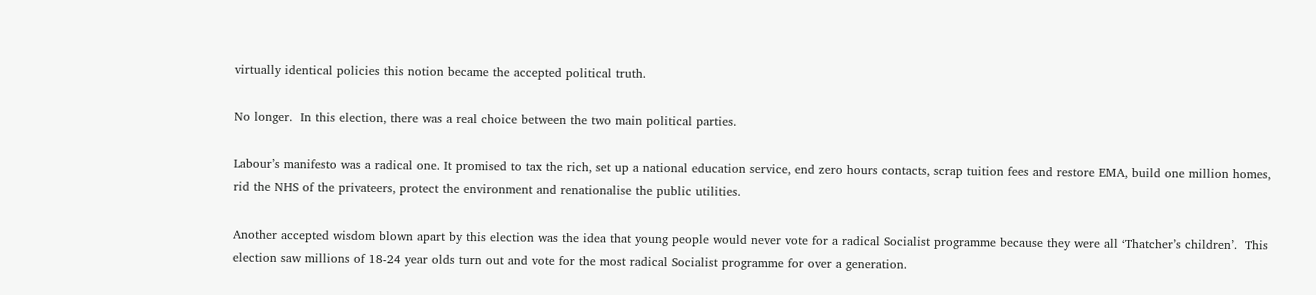virtually identical policies this notion became the accepted political truth.

No longer.  In this election, there was a real choice between the two main political parties.

Labour’s manifesto was a radical one. It promised to tax the rich, set up a national education service, end zero hours contacts, scrap tuition fees and restore EMA, build one million homes, rid the NHS of the privateers, protect the environment and renationalise the public utilities.

Another accepted wisdom blown apart by this election was the idea that young people would never vote for a radical Socialist programme because they were all ‘Thatcher’s children’.  This election saw millions of 18-24 year olds turn out and vote for the most radical Socialist programme for over a generation.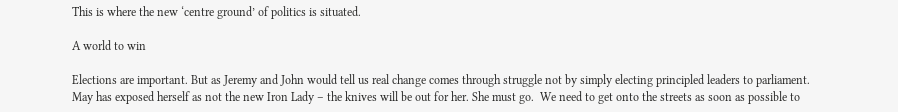This is where the new ‘centre ground’ of politics is situated.

A world to win

Elections are important. But as Jeremy and John would tell us real change comes through struggle not by simply electing principled leaders to parliament.  May has exposed herself as not the new Iron Lady – the knives will be out for her. She must go.  We need to get onto the streets as soon as possible to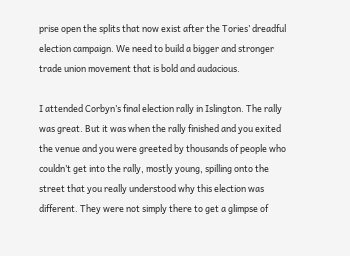prise open the splits that now exist after the Tories’ dreadful election campaign. We need to build a bigger and stronger trade union movement that is bold and audacious.

I attended Corbyn’s final election rally in Islington. The rally was great. But it was when the rally finished and you exited the venue and you were greeted by thousands of people who couldn’t get into the rally, mostly young, spilling onto the street that you really understood why this election was different. They were not simply there to get a glimpse of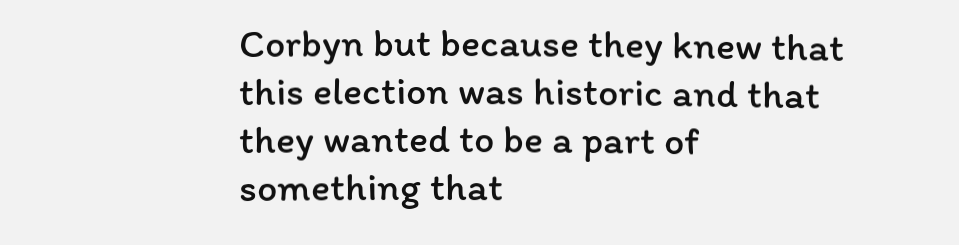Corbyn but because they knew that this election was historic and that they wanted to be a part of something that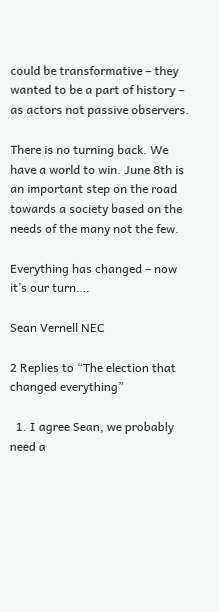could be transformative – they wanted to be a part of history – as actors not passive observers.

There is no turning back. We have a world to win. June 8th is an important step on the road towards a society based on the needs of the many not the few.

Everything has changed – now it’s our turn….

Sean Vernell NEC

2 Replies to “The election that changed everything”

  1. I agree Sean, we probably need a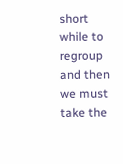short while to regroup and then we must take the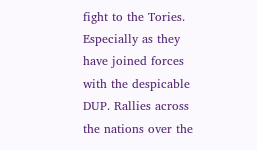fight to the Tories. Especially as they have joined forces with the despicable DUP. Rallies across the nations over the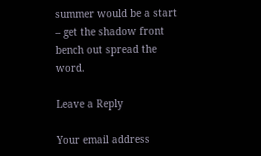summer would be a start – get the shadow front bench out spread the word.

Leave a Reply

Your email address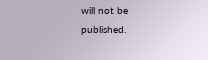will not be published.